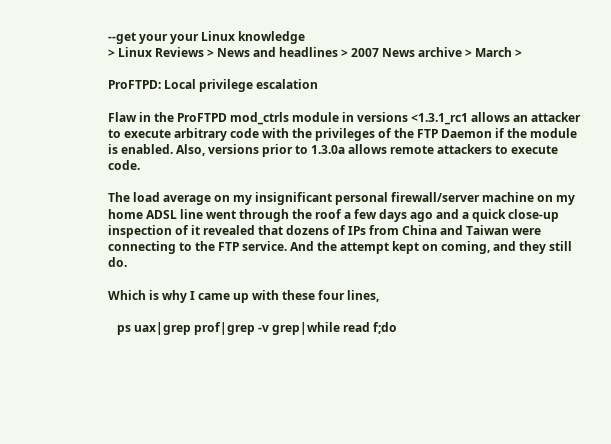--get your your Linux knowledge
> Linux Reviews > News and headlines > 2007 News archive > March >

ProFTPD: Local privilege escalation

Flaw in the ProFTPD mod_ctrls module in versions <1.3.1_rc1 allows an attacker to execute arbitrary code with the privileges of the FTP Daemon if the module is enabled. Also, versions prior to 1.3.0a allows remote attackers to execute code.

The load average on my insignificant personal firewall/server machine on my home ADSL line went through the roof a few days ago and a quick close-up inspection of it revealed that dozens of IPs from China and Taiwan were connecting to the FTP service. And the attempt kept on coming, and they still do.

Which is why I came up with these four lines,

   ps uax|grep prof|grep -v grep|while read f;do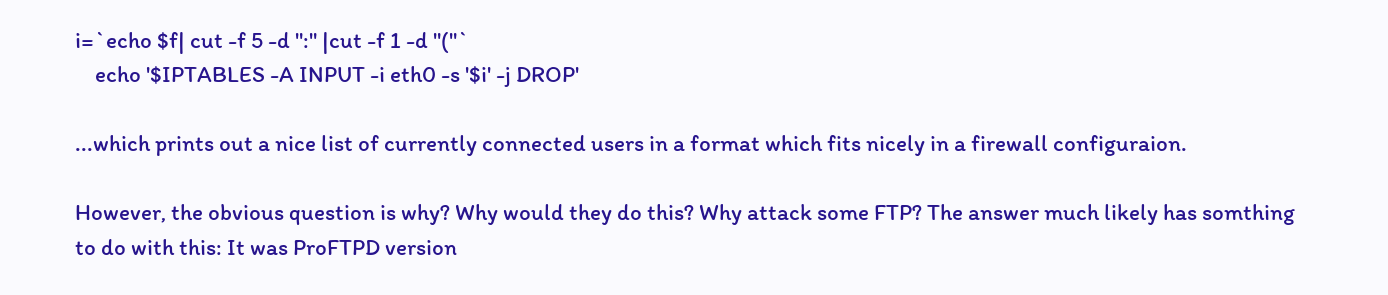i=`echo $f| cut -f 5 -d ":" |cut -f 1 -d "("`
    echo '$IPTABLES -A INPUT -i eth0 -s '$i' -j DROP'

...which prints out a nice list of currently connected users in a format which fits nicely in a firewall configuraion.

However, the obvious question is why? Why would they do this? Why attack some FTP? The answer much likely has somthing to do with this: It was ProFTPD version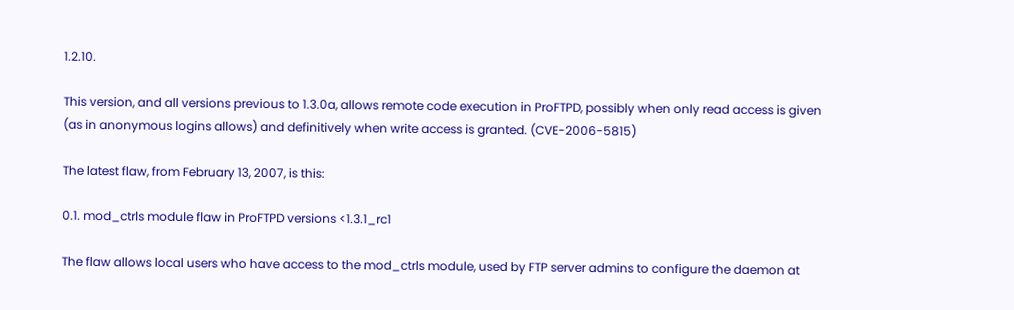1.2.10.

This version, and all versions previous to 1.3.0a, allows remote code execution in ProFTPD, possibly when only read access is given (as in anonymous logins allows) and definitively when write access is granted. (CVE-2006-5815)

The latest flaw, from February 13, 2007, is this:

0.1. mod_ctrls module flaw in ProFTPD versions <1.3.1_rc1

The flaw allows local users who have access to the mod_ctrls module, used by FTP server admins to configure the daemon at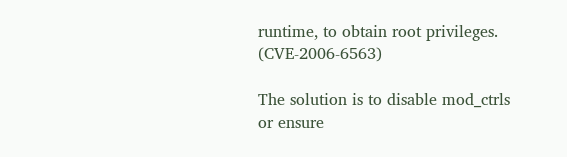runtime, to obtain root privileges. (CVE-2006-6563)

The solution is to disable mod_ctrls or ensure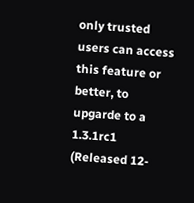only trusted users can access this feature or better, to upgarde to a 1.3.1rc1 (Released 12-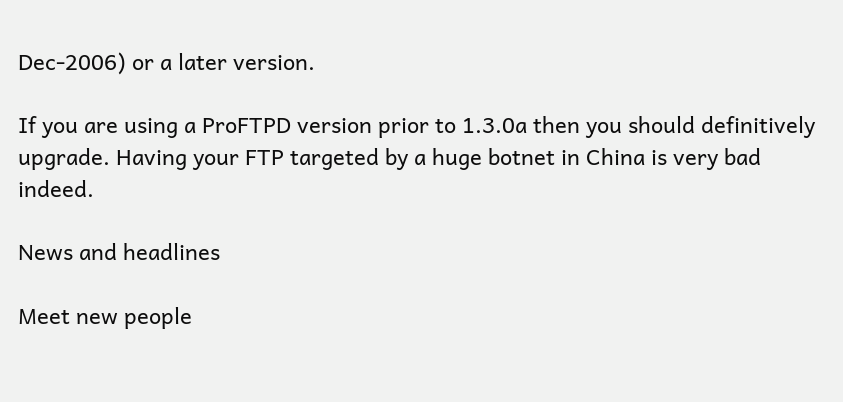Dec-2006) or a later version.

If you are using a ProFTPD version prior to 1.3.0a then you should definitively upgrade. Having your FTP targeted by a huge botnet in China is very bad indeed.

News and headlines

Meet new people